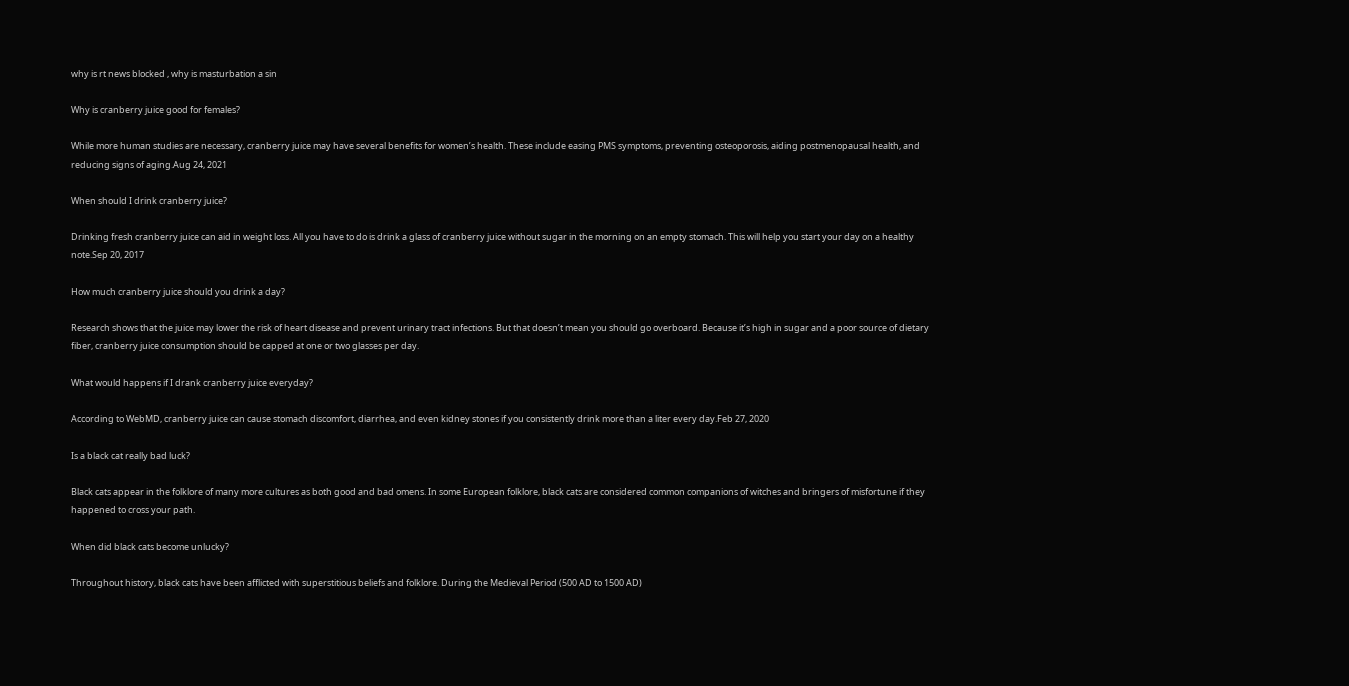why is rt news blocked , why is masturbation a sin

Why is cranberry juice good for females?

While more human studies are necessary, cranberry juice may have several benefits for women’s health. These include easing PMS symptoms, preventing osteoporosis, aiding postmenopausal health, and reducing signs of aging.Aug 24, 2021

When should I drink cranberry juice?

Drinking fresh cranberry juice can aid in weight loss. All you have to do is drink a glass of cranberry juice without sugar in the morning on an empty stomach. This will help you start your day on a healthy note.Sep 20, 2017

How much cranberry juice should you drink a day?

Research shows that the juice may lower the risk of heart disease and prevent urinary tract infections. But that doesn’t mean you should go overboard. Because it’s high in sugar and a poor source of dietary fiber, cranberry juice consumption should be capped at one or two glasses per day.

What would happens if I drank cranberry juice everyday?

According to WebMD, cranberry juice can cause stomach discomfort, diarrhea, and even kidney stones if you consistently drink more than a liter every day.Feb 27, 2020

Is a black cat really bad luck?

Black cats appear in the folklore of many more cultures as both good and bad omens. In some European folklore, black cats are considered common companions of witches and bringers of misfortune if they happened to cross your path.

When did black cats become unlucky?

Throughout history, black cats have been afflicted with superstitious beliefs and folklore. During the Medieval Period (500 AD to 1500 AD)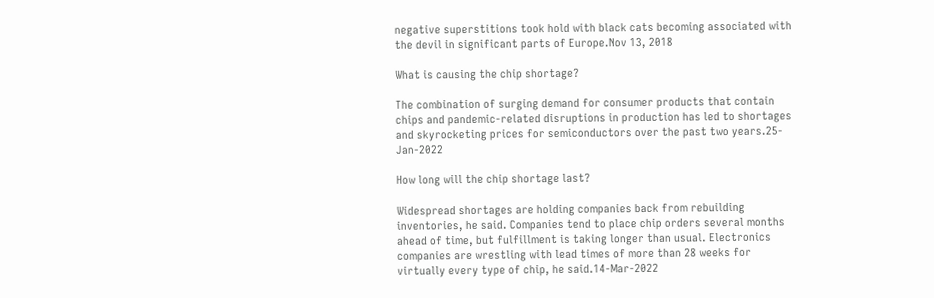negative superstitions took hold with black cats becoming associated with the devil in significant parts of Europe.Nov 13, 2018

What is causing the chip shortage?

The combination of surging demand for consumer products that contain chips and pandemic-related disruptions in production has led to shortages and skyrocketing prices for semiconductors over the past two years.25-Jan-2022

How long will the chip shortage last?

Widespread shortages are holding companies back from rebuilding inventories, he said. Companies tend to place chip orders several months ahead of time, but fulfillment is taking longer than usual. Electronics companies are wrestling with lead times of more than 28 weeks for virtually every type of chip, he said.14-Mar-2022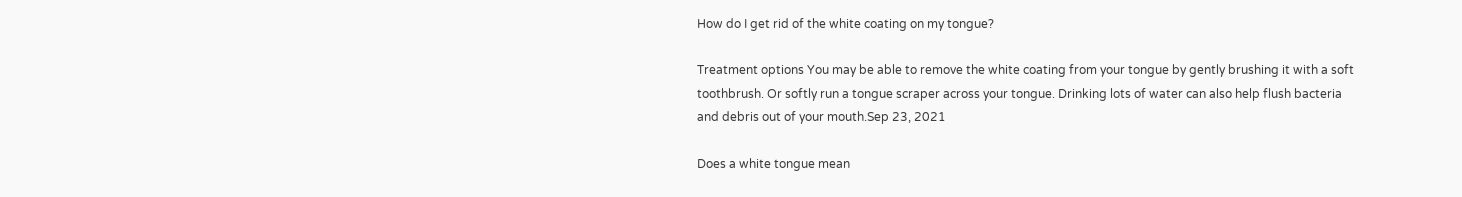How do I get rid of the white coating on my tongue?

Treatment options You may be able to remove the white coating from your tongue by gently brushing it with a soft toothbrush. Or softly run a tongue scraper across your tongue. Drinking lots of water can also help flush bacteria and debris out of your mouth.Sep 23, 2021

Does a white tongue mean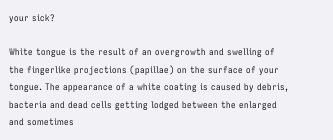your sick?

White tongue is the result of an overgrowth and swelling of the fingerlike projections (papillae) on the surface of your tongue. The appearance of a white coating is caused by debris, bacteria and dead cells getting lodged between the enlarged and sometimes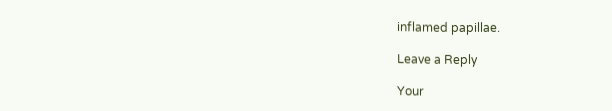inflamed papillae.

Leave a Reply

Your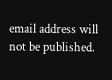email address will not be published.